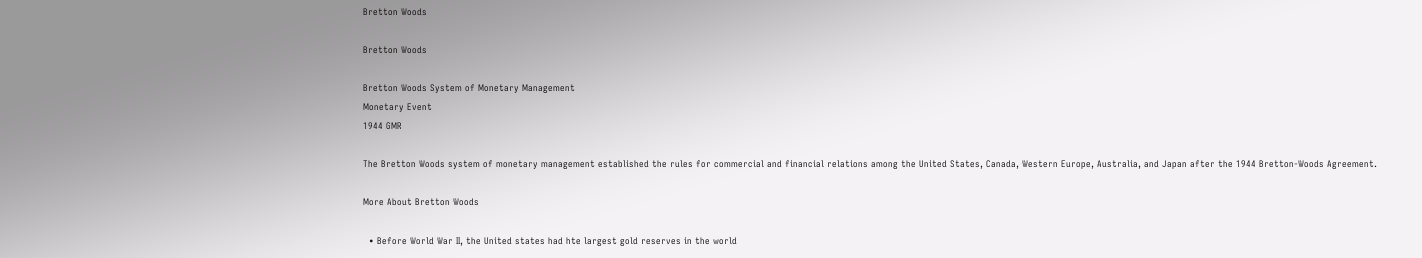Bretton Woods

Bretton Woods

Bretton Woods System of Monetary Management
Monetary Event
1944 GMR

The Bretton Woods system of monetary management established the rules for commercial and financial relations among the United States, Canada, Western Europe, Australia, and Japan after the 1944 Bretton-Woods Agreement.

More About Bretton Woods

  • Before World War II, the United states had hte largest gold reserves in the world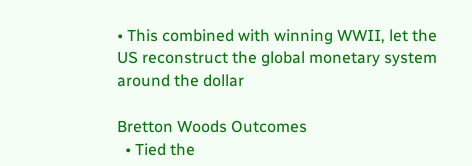• This combined with winning WWII, let the US reconstruct the global monetary system around the dollar

Bretton Woods Outcomes
  • Tied the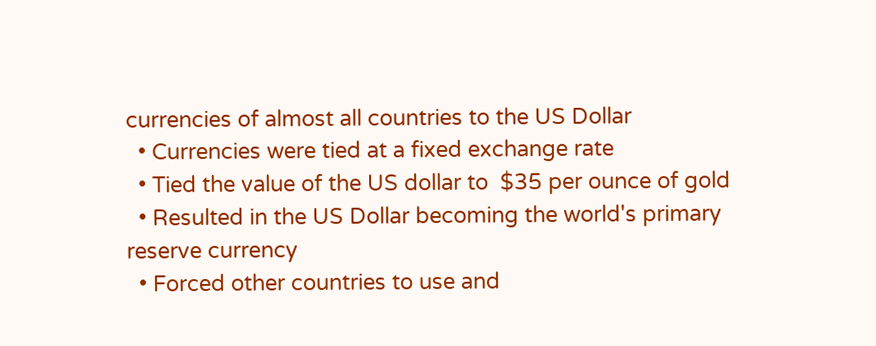currencies of almost all countries to the US Dollar
  • Currencies were tied at a fixed exchange rate
  • Tied the value of the US dollar to  $35 per ounce of gold
  • Resulted in the US Dollar becoming the world's primary reserve currency
  • Forced other countries to use and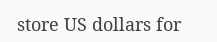store US dollars for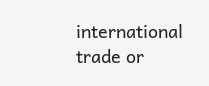international trade or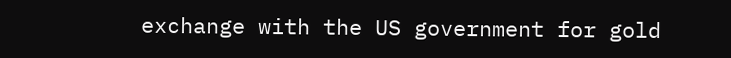exchange with the US government for gold